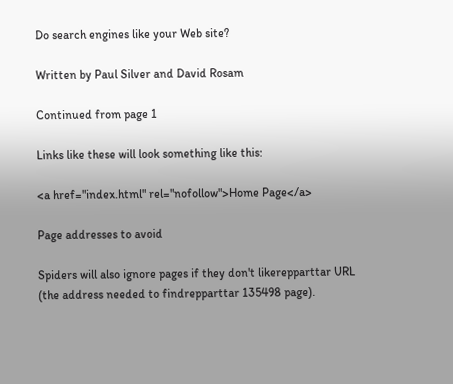Do search engines like your Web site?

Written by Paul Silver and David Rosam

Continued from page 1

Links like these will look something like this:

<a href="index.html" rel="nofollow">Home Page</a>

Page addresses to avoid

Spiders will also ignore pages if they don't likerepparttar URL (the address needed to findrepparttar 135498 page).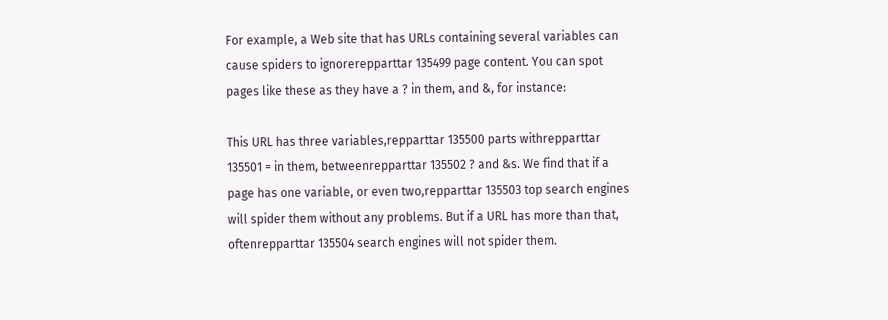For example, a Web site that has URLs containing several variables can cause spiders to ignorerepparttar 135499 page content. You can spot pages like these as they have a ? in them, and &, for instance:

This URL has three variables,repparttar 135500 parts withrepparttar 135501 = in them, betweenrepparttar 135502 ? and &s. We find that if a page has one variable, or even two,repparttar 135503 top search engines will spider them without any problems. But if a URL has more than that, oftenrepparttar 135504 search engines will not spider them.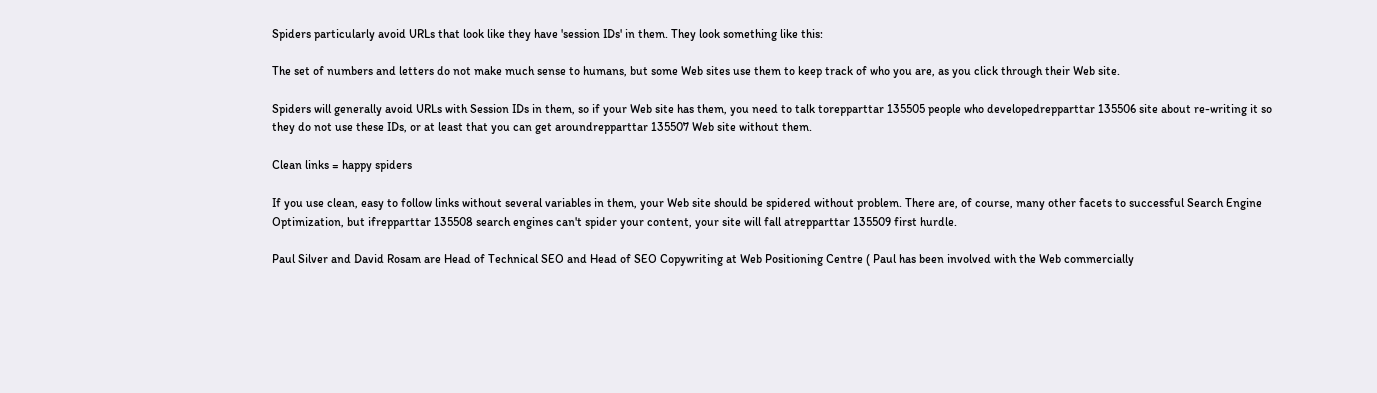Spiders particularly avoid URLs that look like they have 'session IDs' in them. They look something like this:

The set of numbers and letters do not make much sense to humans, but some Web sites use them to keep track of who you are, as you click through their Web site.

Spiders will generally avoid URLs with Session IDs in them, so if your Web site has them, you need to talk torepparttar 135505 people who developedrepparttar 135506 site about re-writing it so they do not use these IDs, or at least that you can get aroundrepparttar 135507 Web site without them.

Clean links = happy spiders

If you use clean, easy to follow links without several variables in them, your Web site should be spidered without problem. There are, of course, many other facets to successful Search Engine Optimization, but ifrepparttar 135508 search engines can't spider your content, your site will fall atrepparttar 135509 first hurdle.

Paul Silver and David Rosam are Head of Technical SEO and Head of SEO Copywriting at Web Positioning Centre ( Paul has been involved with the Web commercially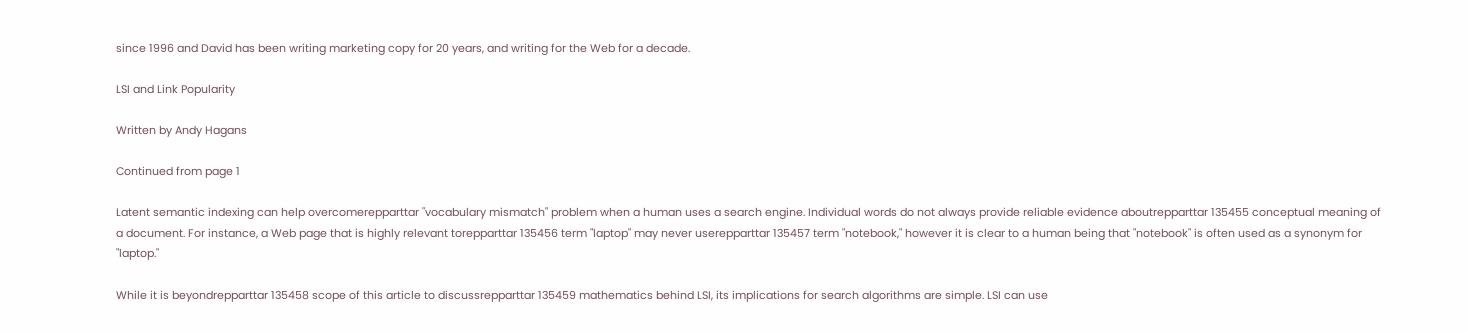since 1996 and David has been writing marketing copy for 20 years, and writing for the Web for a decade.

LSI and Link Popularity

Written by Andy Hagans

Continued from page 1

Latent semantic indexing can help overcomerepparttar "vocabulary mismatch" problem when a human uses a search engine. Individual words do not always provide reliable evidence aboutrepparttar 135455 conceptual meaning of a document. For instance, a Web page that is highly relevant torepparttar 135456 term "laptop" may never userepparttar 135457 term "notebook," however it is clear to a human being that "notebook" is often used as a synonym for "laptop."

While it is beyondrepparttar 135458 scope of this article to discussrepparttar 135459 mathematics behind LSI, its implications for search algorithms are simple. LSI can use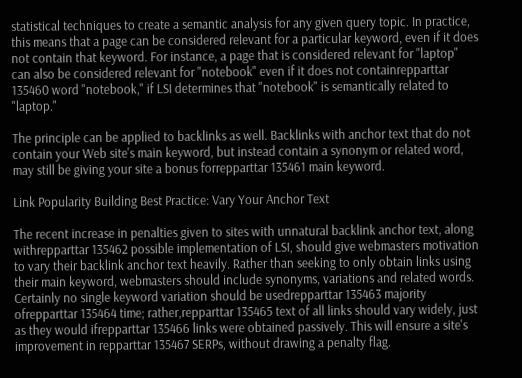statistical techniques to create a semantic analysis for any given query topic. In practice, this means that a page can be considered relevant for a particular keyword, even if it does not contain that keyword. For instance, a page that is considered relevant for "laptop" can also be considered relevant for "notebook" even if it does not containrepparttar 135460 word "notebook," if LSI determines that "notebook" is semantically related to "laptop."

The principle can be applied to backlinks as well. Backlinks with anchor text that do not contain your Web site's main keyword, but instead contain a synonym or related word, may still be giving your site a bonus forrepparttar 135461 main keyword.

Link Popularity Building Best Practice: Vary Your Anchor Text

The recent increase in penalties given to sites with unnatural backlink anchor text, along withrepparttar 135462 possible implementation of LSI, should give webmasters motivation to vary their backlink anchor text heavily. Rather than seeking to only obtain links using their main keyword, webmasters should include synonyms, variations and related words. Certainly no single keyword variation should be usedrepparttar 135463 majority ofrepparttar 135464 time; rather,repparttar 135465 text of all links should vary widely, just as they would ifrepparttar 135466 links were obtained passively. This will ensure a site's improvement in repparttar 135467 SERPs, without drawing a penalty flag.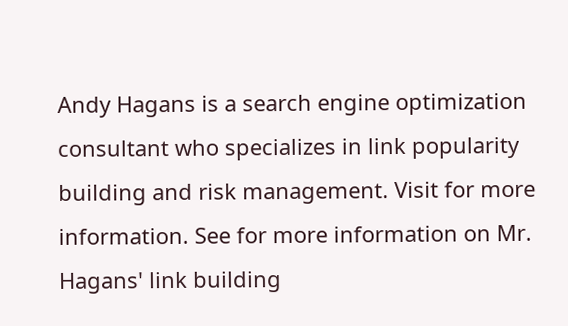Andy Hagans is a search engine optimization consultant who specializes in link popularity building and risk management. Visit for more information. See for more information on Mr. Hagans' link building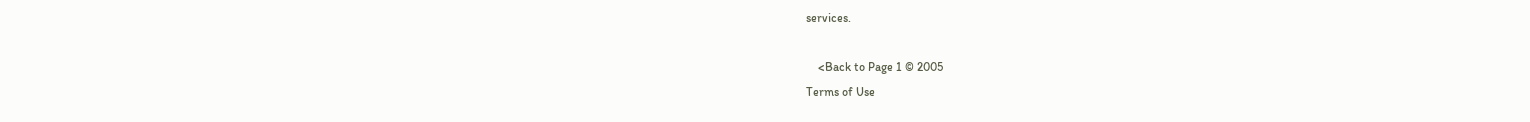services.

    <Back to Page 1 © 2005
Terms of Use